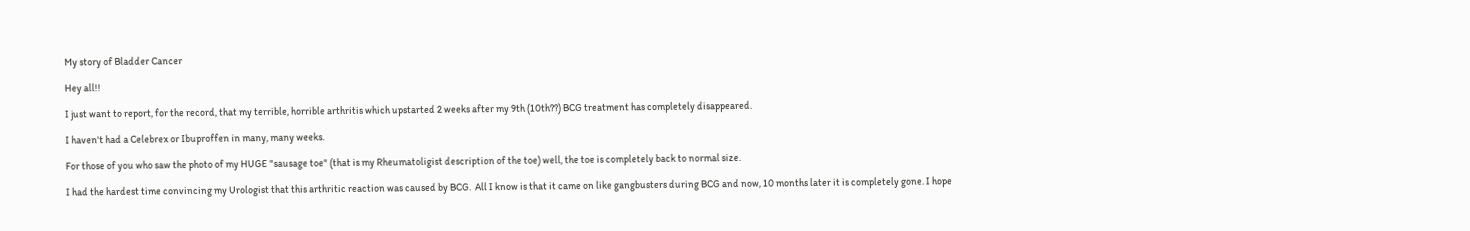My story of Bladder Cancer

Hey all!!

I just want to report, for the record, that my terrible, horrible arthritis which upstarted 2 weeks after my 9th (10th??) BCG treatment has completely disappeared.

I haven't had a Celebrex or Ibuproffen in many, many weeks.

For those of you who saw the photo of my HUGE "sausage toe" (that is my Rheumatoligist description of the toe) well, the toe is completely back to normal size.

I had the hardest time convincing my Urologist that this arthritic reaction was caused by BCG.  All I know is that it came on like gangbusters during BCG and now, 10 months later it is completely gone. I hope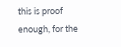this is proof enough, for the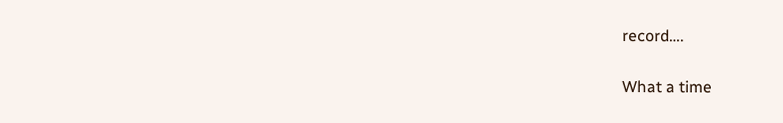record….

What a time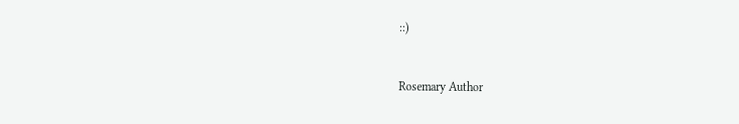::)


Rosemary Author